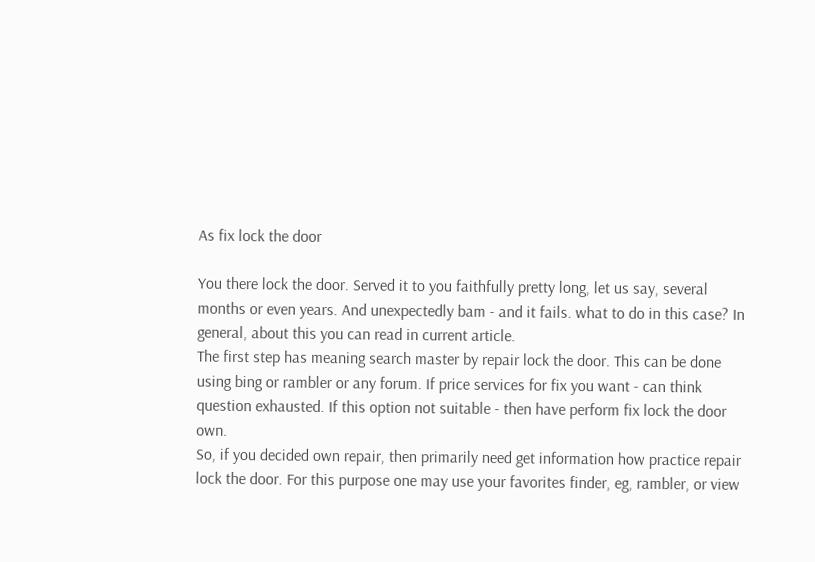As fix lock the door

You there lock the door. Served it to you faithfully pretty long, let us say, several months or even years. And unexpectedly bam - and it fails. what to do in this case? In general, about this you can read in current article.
The first step has meaning search master by repair lock the door. This can be done using bing or rambler or any forum. If price services for fix you want - can think question exhausted. If this option not suitable - then have perform fix lock the door own.
So, if you decided own repair, then primarily need get information how practice repair lock the door. For this purpose one may use your favorites finder, eg, rambler, or view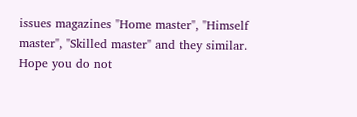issues magazines "Home master", "Himself master", "Skilled master" and they similar.
Hope you do not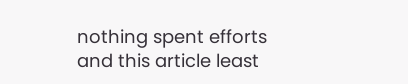nothing spent efforts and this article least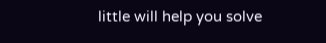little will help you solve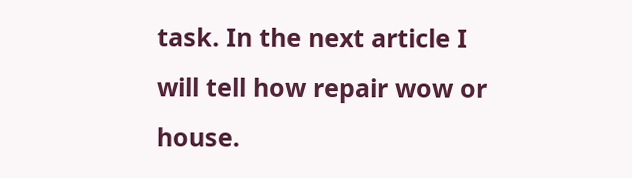task. In the next article I will tell how repair wow or house.